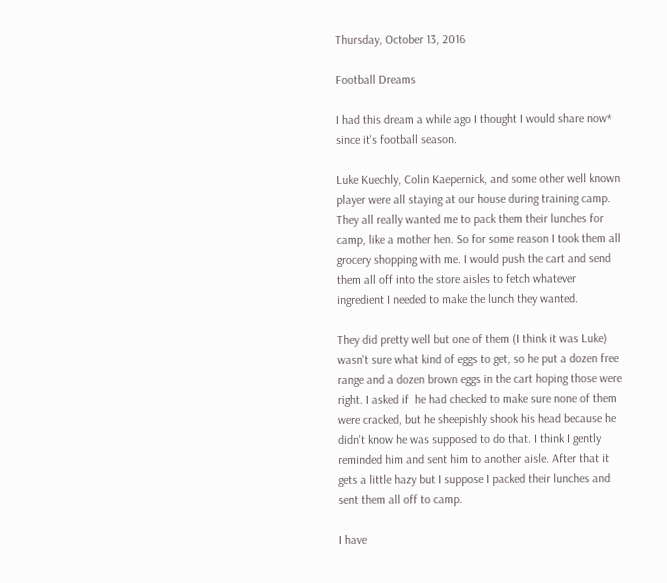Thursday, October 13, 2016

Football Dreams

I had this dream a while ago I thought I would share now* since it's football season.

Luke Kuechly, Colin Kaepernick, and some other well known player were all staying at our house during training camp. They all really wanted me to pack them their lunches for camp, like a mother hen. So for some reason I took them all grocery shopping with me. I would push the cart and send them all off into the store aisles to fetch whatever ingredient I needed to make the lunch they wanted.

They did pretty well but one of them (I think it was Luke) wasn't sure what kind of eggs to get, so he put a dozen free range and a dozen brown eggs in the cart hoping those were right. I asked if  he had checked to make sure none of them were cracked, but he sheepishly shook his head because he didn't know he was supposed to do that. I think I gently reminded him and sent him to another aisle. After that it gets a little hazy but I suppose I packed their lunches and sent them all off to camp.

I have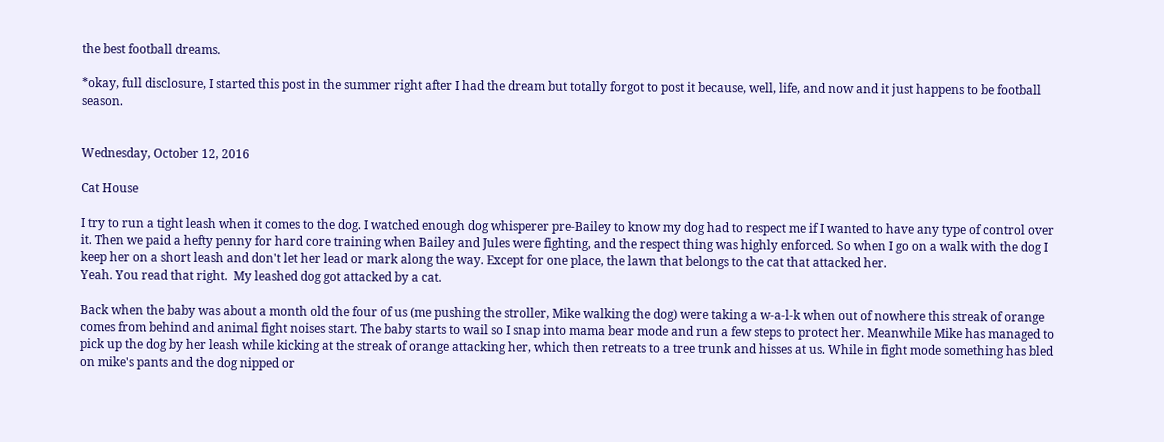the best football dreams.

*okay, full disclosure, I started this post in the summer right after I had the dream but totally forgot to post it because, well, life, and now and it just happens to be football season.


Wednesday, October 12, 2016

Cat House

I try to run a tight leash when it comes to the dog. I watched enough dog whisperer pre-Bailey to know my dog had to respect me if I wanted to have any type of control over it. Then we paid a hefty penny for hard core training when Bailey and Jules were fighting, and the respect thing was highly enforced. So when I go on a walk with the dog I keep her on a short leash and don't let her lead or mark along the way. Except for one place, the lawn that belongs to the cat that attacked her.
Yeah. You read that right.  My leashed dog got attacked by a cat.

Back when the baby was about a month old the four of us (me pushing the stroller, Mike walking the dog) were taking a w-a-l-k when out of nowhere this streak of orange comes from behind and animal fight noises start. The baby starts to wail so I snap into mama bear mode and run a few steps to protect her. Meanwhile Mike has managed to pick up the dog by her leash while kicking at the streak of orange attacking her, which then retreats to a tree trunk and hisses at us. While in fight mode something has bled on mike's pants and the dog nipped or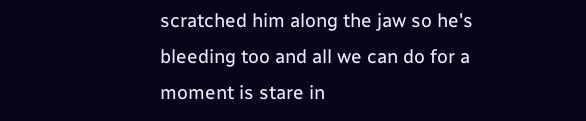scratched him along the jaw so he's bleeding too and all we can do for a moment is stare in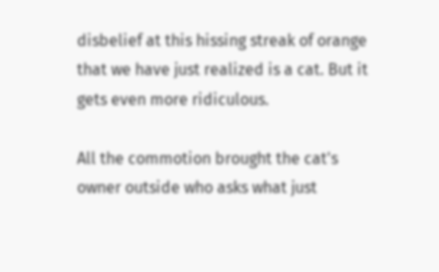disbelief at this hissing streak of orange that we have just realized is a cat. But it gets even more ridiculous.

All the commotion brought the cat's owner outside who asks what just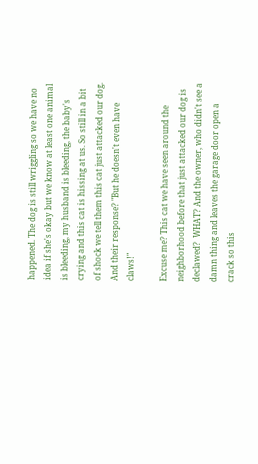happened. The dog is still wriggling so we have no idea if she's okay but we know at least one animal is bleeding, my husband is bleeding, the baby's crying and this cat is hissing at us. So still in a bit of shock we tell them this cat just attacked our dog. And their response? "But he doesn't even have claws!"

Excuse me? This cat we have seen around the neighborhood before that just attacked our dog is declawed?  WHAT? And the owner, who didn't see a damn thing and leaves the garage door open a crack so this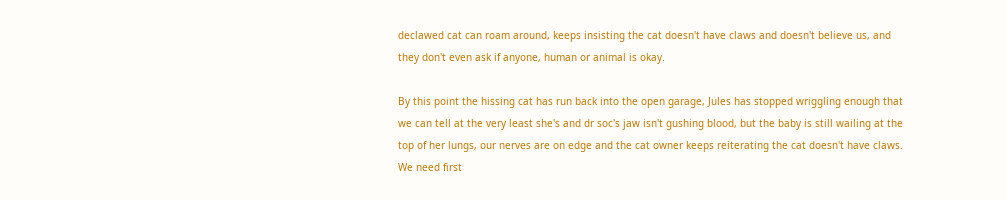declawed cat can roam around, keeps insisting the cat doesn't have claws and doesn't believe us, and they don't even ask if anyone, human or animal is okay.

By this point the hissing cat has run back into the open garage, Jules has stopped wriggling enough that we can tell at the very least she's and dr soc's jaw isn't gushing blood, but the baby is still wailing at the top of her lungs, our nerves are on edge and the cat owner keeps reiterating the cat doesn't have claws. We need first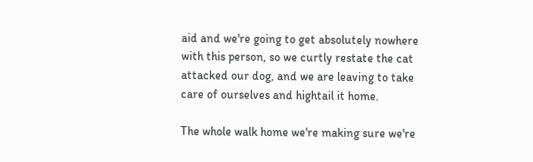aid and we're going to get absolutely nowhere with this person, so we curtly restate the cat attacked our dog, and we are leaving to take care of ourselves and hightail it home.

The whole walk home we're making sure we're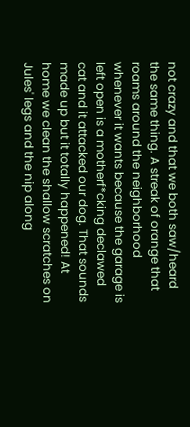not crazy and that we both saw/heard the same thing. A streak of orange that roams around the neighborhood whenever it wants because the garage is left open is a motherf*cking declawed cat and it attacked our dog. That sounds made up but it totally happened! At home we clean the shallow scratches on Jules' legs and the nip along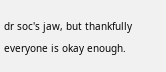dr soc's jaw, but thankfully everyone is okay enough.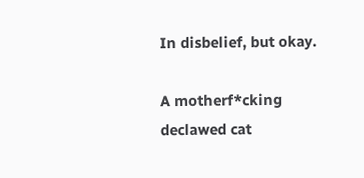In disbelief, but okay.

A motherf*cking declawed cat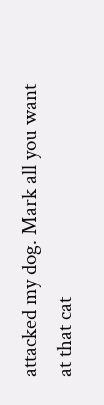attacked my dog. Mark all you want at that cat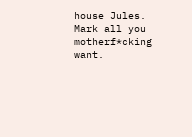house Jules. Mark all you motherf*cking want.